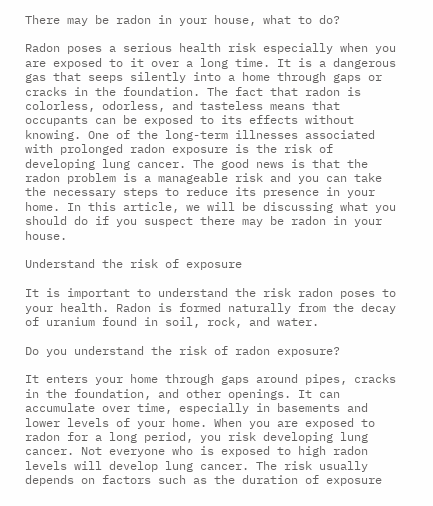There may be radon in your house, what to do?

Radon poses a serious health risk especially when you are exposed to it over a long time. It is a dangerous gas that seeps silently into a home through gaps or cracks in the foundation. The fact that radon is colorless, odorless, and tasteless means that occupants can be exposed to its effects without knowing. One of the long-term illnesses associated with prolonged radon exposure is the risk of developing lung cancer. The good news is that the radon problem is a manageable risk and you can take the necessary steps to reduce its presence in your home. In this article, we will be discussing what you should do if you suspect there may be radon in your house.

Understand the risk of exposure

It is important to understand the risk radon poses to your health. Radon is formed naturally from the decay of uranium found in soil, rock, and water.

Do you understand the risk of radon exposure?

It enters your home through gaps around pipes, cracks in the foundation, and other openings. It can accumulate over time, especially in basements and lower levels of your home. When you are exposed to radon for a long period, you risk developing lung cancer. Not everyone who is exposed to high radon levels will develop lung cancer. The risk usually depends on factors such as the duration of exposure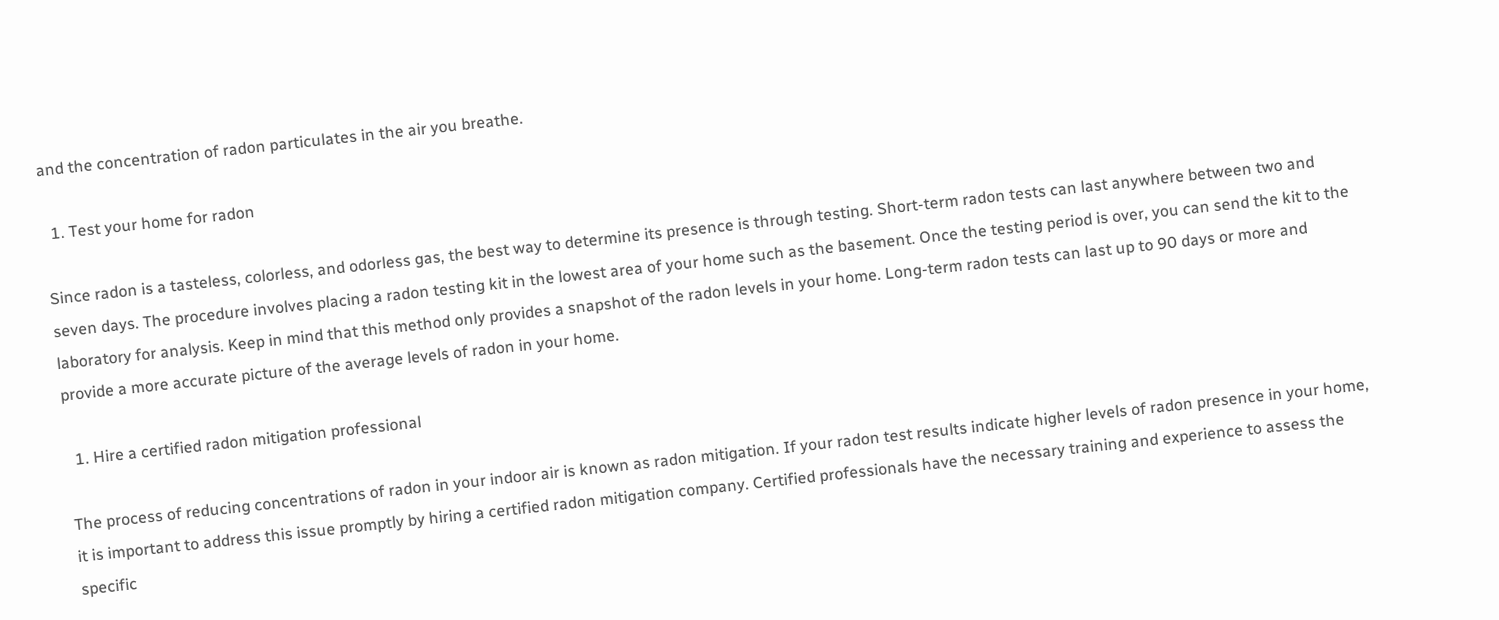and the concentration of radon particulates in the air you breathe.

  1. Test your home for radon

Since radon is a tasteless, colorless, and odorless gas, the best way to determine its presence is through testing. Short-term radon tests can last anywhere between two and seven days. The procedure involves placing a radon testing kit in the lowest area of your home such as the basement. Once the testing period is over, you can send the kit to the laboratory for analysis. Keep in mind that this method only provides a snapshot of the radon levels in your home. Long-term radon tests can last up to 90 days or more and provide a more accurate picture of the average levels of radon in your home.

  1. Hire a certified radon mitigation professional

The process of reducing concentrations of radon in your indoor air is known as radon mitigation. If your radon test results indicate higher levels of radon presence in your home, it is important to address this issue promptly by hiring a certified radon mitigation company. Certified professionals have the necessary training and experience to assess the specific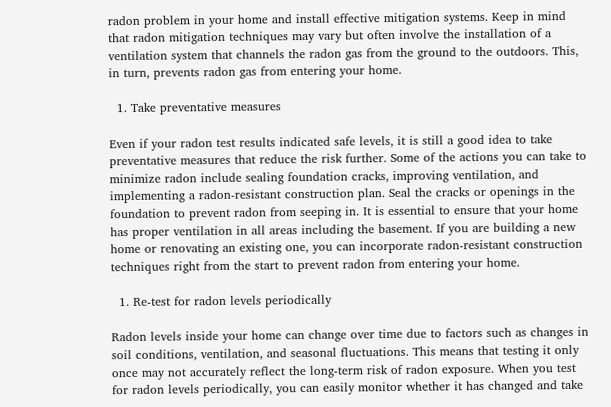radon problem in your home and install effective mitigation systems. Keep in mind that radon mitigation techniques may vary but often involve the installation of a ventilation system that channels the radon gas from the ground to the outdoors. This, in turn, prevents radon gas from entering your home.

  1. Take preventative measures

Even if your radon test results indicated safe levels, it is still a good idea to take preventative measures that reduce the risk further. Some of the actions you can take to minimize radon include sealing foundation cracks, improving ventilation, and implementing a radon-resistant construction plan. Seal the cracks or openings in the foundation to prevent radon from seeping in. It is essential to ensure that your home has proper ventilation in all areas including the basement. If you are building a new home or renovating an existing one, you can incorporate radon-resistant construction techniques right from the start to prevent radon from entering your home.

  1. Re-test for radon levels periodically

Radon levels inside your home can change over time due to factors such as changes in soil conditions, ventilation, and seasonal fluctuations. This means that testing it only once may not accurately reflect the long-term risk of radon exposure. When you test for radon levels periodically, you can easily monitor whether it has changed and take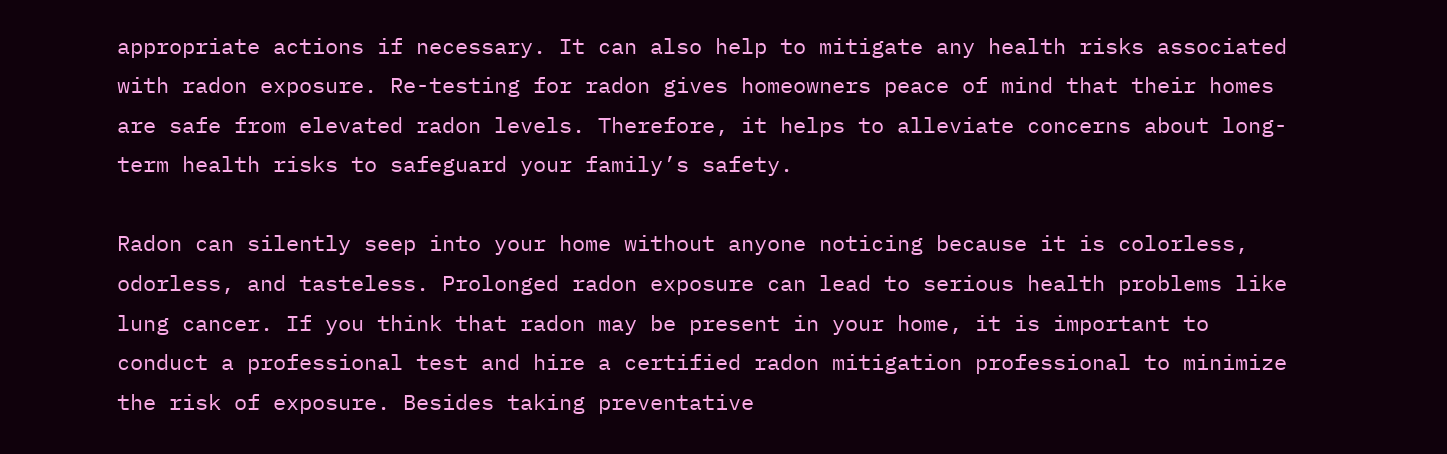appropriate actions if necessary. It can also help to mitigate any health risks associated with radon exposure. Re-testing for radon gives homeowners peace of mind that their homes are safe from elevated radon levels. Therefore, it helps to alleviate concerns about long-term health risks to safeguard your family’s safety.

Radon can silently seep into your home without anyone noticing because it is colorless, odorless, and tasteless. Prolonged radon exposure can lead to serious health problems like lung cancer. If you think that radon may be present in your home, it is important to conduct a professional test and hire a certified radon mitigation professional to minimize the risk of exposure. Besides taking preventative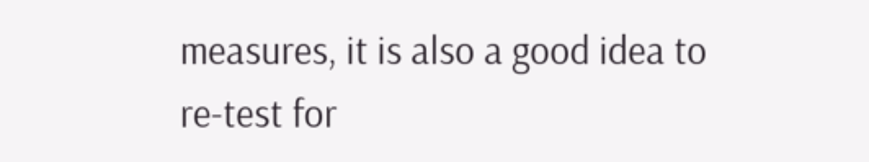measures, it is also a good idea to re-test for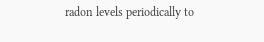radon levels periodically to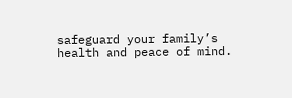safeguard your family’s health and peace of mind.